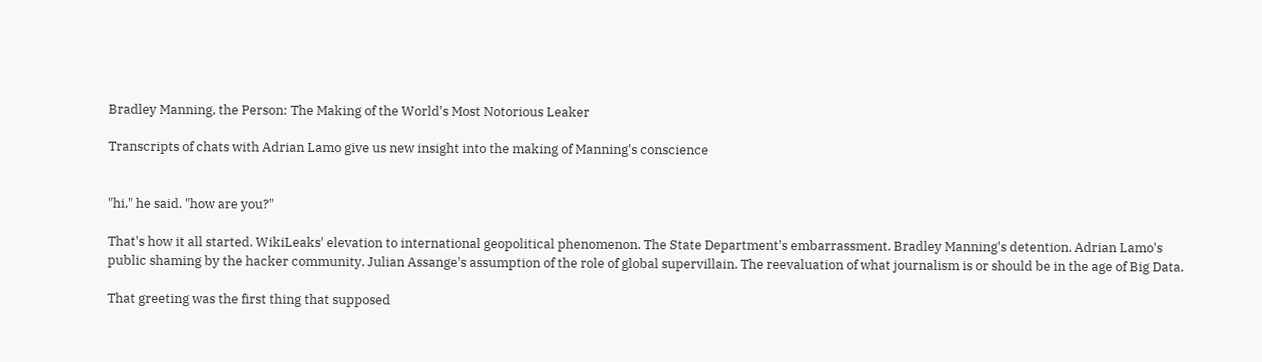Bradley Manning, the Person: The Making of the World's Most Notorious Leaker

Transcripts of chats with Adrian Lamo give us new insight into the making of Manning's conscience


"hi," he said. "how are you?"

That's how it all started. WikiLeaks' elevation to international geopolitical phenomenon. The State Department's embarrassment. Bradley Manning's detention. Adrian Lamo's public shaming by the hacker community. Julian Assange's assumption of the role of global supervillain. The reevaluation of what journalism is or should be in the age of Big Data.

That greeting was the first thing that supposed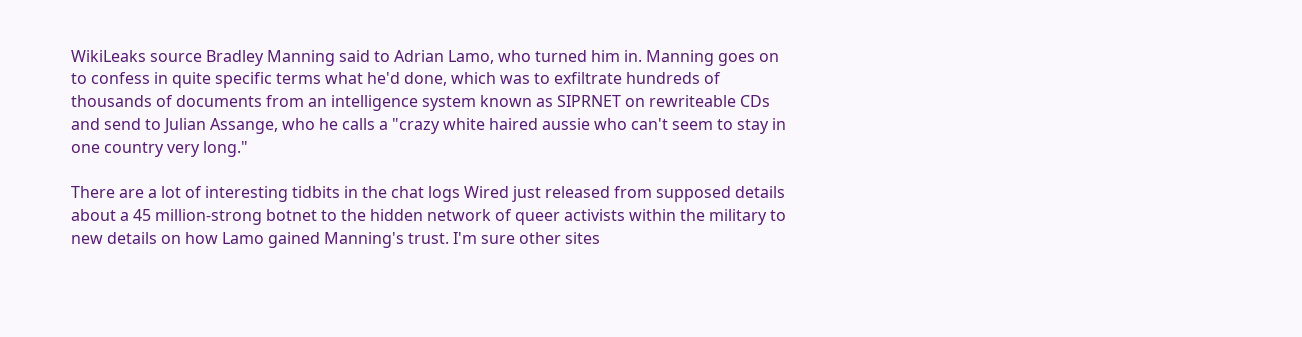WikiLeaks source Bradley Manning said to Adrian Lamo, who turned him in. Manning goes on to confess in quite specific terms what he'd done, which was to exfiltrate hundreds of thousands of documents from an intelligence system known as SIPRNET on rewriteable CDs and send to Julian Assange, who he calls a "crazy white haired aussie who can't seem to stay in one country very long."

There are a lot of interesting tidbits in the chat logs Wired just released from supposed details about a 45 million-strong botnet to the hidden network of queer activists within the military to new details on how Lamo gained Manning's trust. I'm sure other sites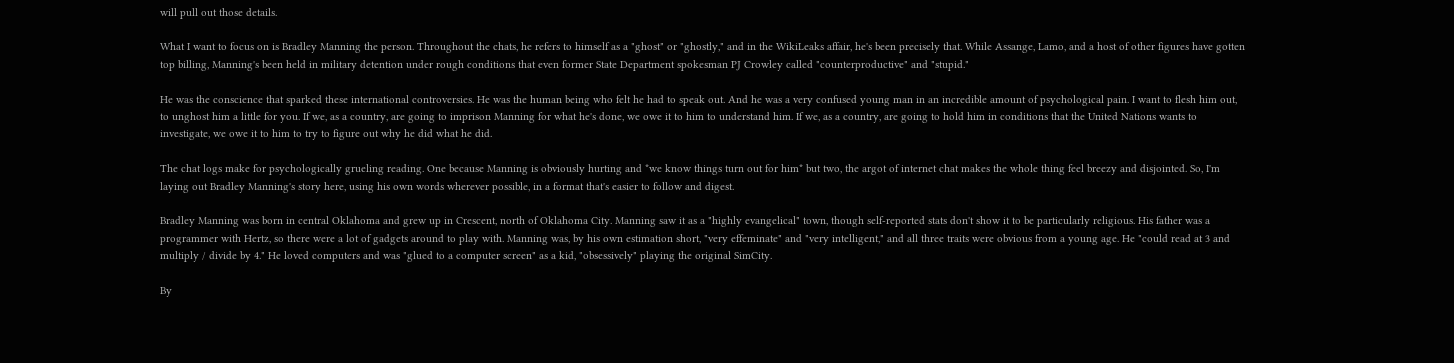will pull out those details.

What I want to focus on is Bradley Manning the person. Throughout the chats, he refers to himself as a "ghost" or "ghostly," and in the WikiLeaks affair, he's been precisely that. While Assange, Lamo, and a host of other figures have gotten top billing, Manning's been held in military detention under rough conditions that even former State Department spokesman PJ Crowley called "counterproductive" and "stupid."

He was the conscience that sparked these international controversies. He was the human being who felt he had to speak out. And he was a very confused young man in an incredible amount of psychological pain. I want to flesh him out, to unghost him a little for you. If we, as a country, are going to imprison Manning for what he's done, we owe it to him to understand him. If we, as a country, are going to hold him in conditions that the United Nations wants to investigate, we owe it to him to try to figure out why he did what he did.

The chat logs make for psychologically grueling reading. One because Manning is obviously hurting and *we know things turn out for him* but two, the argot of internet chat makes the whole thing feel breezy and disjointed. So, I'm laying out Bradley Manning's story here, using his own words wherever possible, in a format that's easier to follow and digest.

Bradley Manning was born in central Oklahoma and grew up in Crescent, north of Oklahoma City. Manning saw it as a "highly evangelical" town, though self-reported stats don't show it to be particularly religious. His father was a programmer with Hertz, so there were a lot of gadgets around to play with. Manning was, by his own estimation short, "very effeminate" and "very intelligent," and all three traits were obvious from a young age. He "could read at 3 and multiply / divide by 4." He loved computers and was "glued to a computer screen" as a kid, "obsessively" playing the original SimCity.

By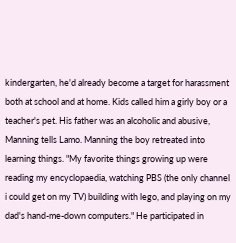kindergarten, he'd already become a target for harassment both at school and at home. Kids called him a girly boy or a teacher's pet. His father was an alcoholic and abusive, Manning tells Lamo. Manning the boy retreated into learning things. "My favorite things growing up were reading my encyclopaedia, watching PBS (the only channel i could get on my TV) building with lego, and playing on my dad's hand-me-down computers." He participated in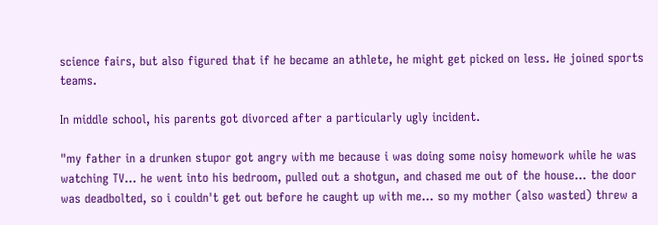science fairs, but also figured that if he became an athlete, he might get picked on less. He joined sports teams.

In middle school, his parents got divorced after a particularly ugly incident.

"my father in a drunken stupor got angry with me because i was doing some noisy homework while he was watching TV... he went into his bedroom, pulled out a shotgun, and chased me out of the house... the door was deadbolted, so i couldn't get out before he caught up with me... so my mother (also wasted) threw a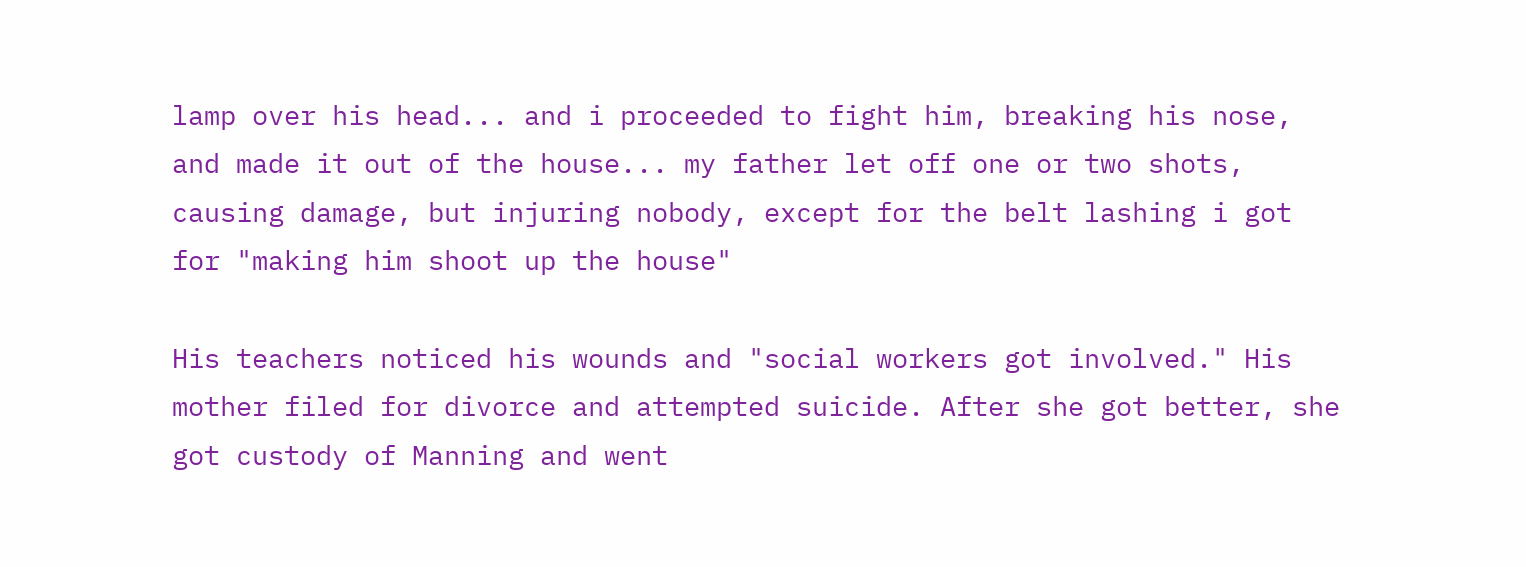lamp over his head... and i proceeded to fight him, breaking his nose, and made it out of the house... my father let off one or two shots, causing damage, but injuring nobody, except for the belt lashing i got for "making him shoot up the house"

His teachers noticed his wounds and "social workers got involved." His mother filed for divorce and attempted suicide. After she got better, she got custody of Manning and went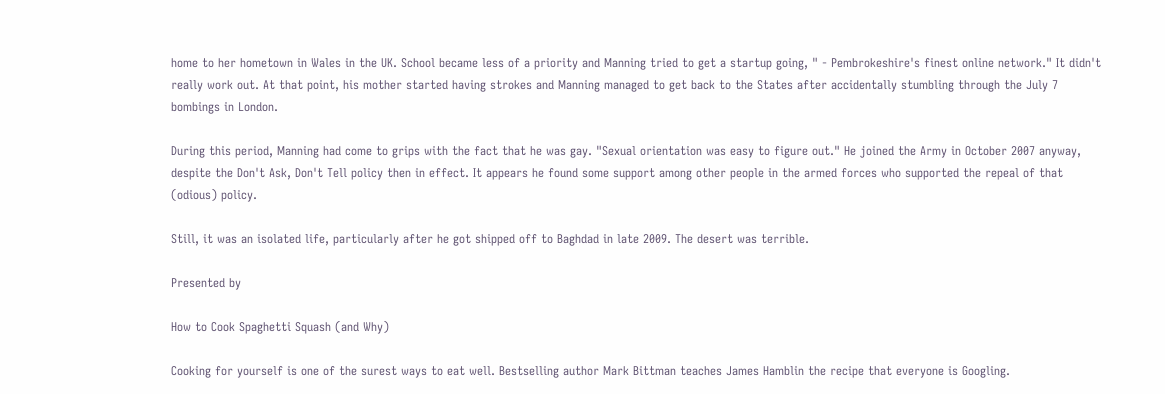home to her hometown in Wales in the UK. School became less of a priority and Manning tried to get a startup going, " - Pembrokeshire's finest online network." It didn't really work out. At that point, his mother started having strokes and Manning managed to get back to the States after accidentally stumbling through the July 7 bombings in London.

During this period, Manning had come to grips with the fact that he was gay. "Sexual orientation was easy to figure out." He joined the Army in October 2007 anyway, despite the Don't Ask, Don't Tell policy then in effect. It appears he found some support among other people in the armed forces who supported the repeal of that (odious) policy.

Still, it was an isolated life, particularly after he got shipped off to Baghdad in late 2009. The desert was terrible.

Presented by

How to Cook Spaghetti Squash (and Why)

Cooking for yourself is one of the surest ways to eat well. Bestselling author Mark Bittman teaches James Hamblin the recipe that everyone is Googling.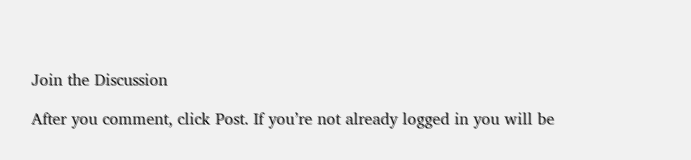Join the Discussion

After you comment, click Post. If you’re not already logged in you will be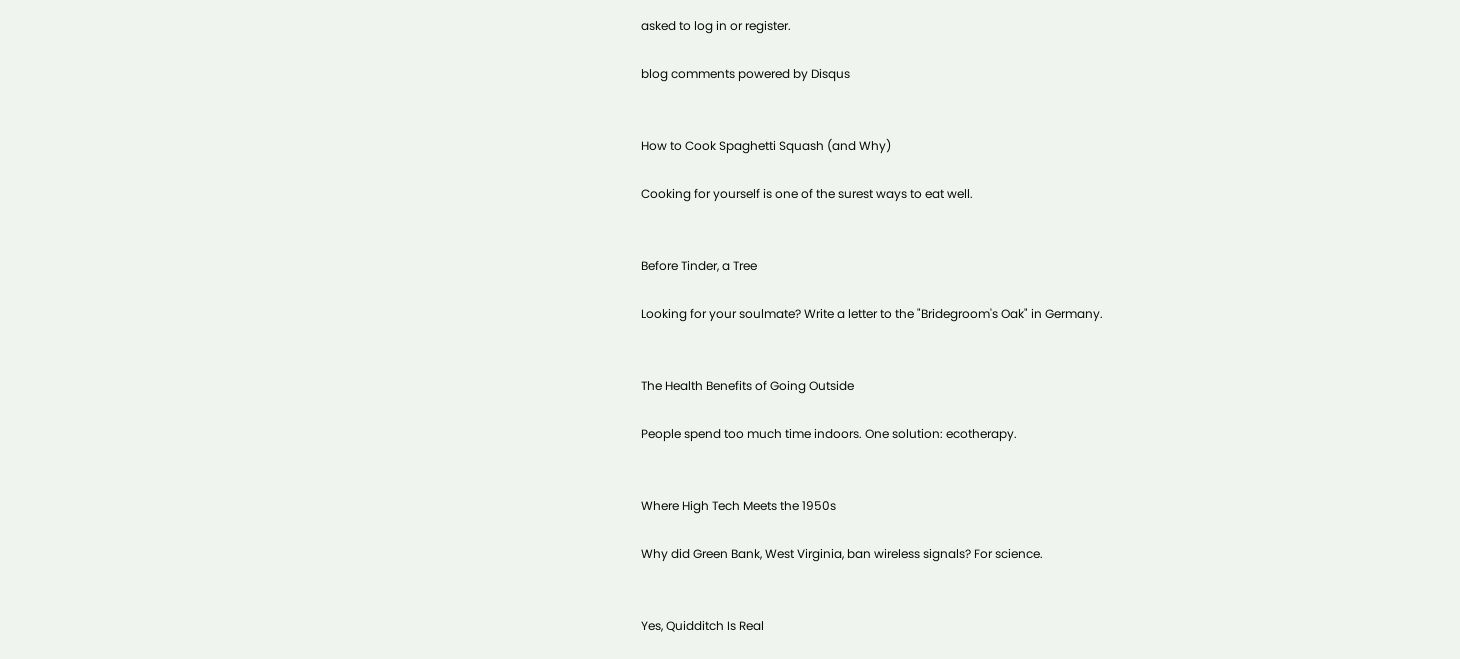asked to log in or register.

blog comments powered by Disqus


How to Cook Spaghetti Squash (and Why)

Cooking for yourself is one of the surest ways to eat well.


Before Tinder, a Tree

Looking for your soulmate? Write a letter to the "Bridegroom's Oak" in Germany.


The Health Benefits of Going Outside

People spend too much time indoors. One solution: ecotherapy.


Where High Tech Meets the 1950s

Why did Green Bank, West Virginia, ban wireless signals? For science.


Yes, Quidditch Is Real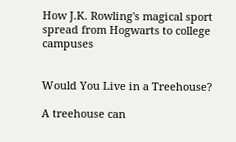How J.K. Rowling's magical sport spread from Hogwarts to college campuses


Would You Live in a Treehouse?

A treehouse can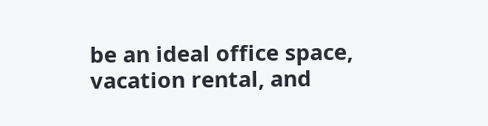be an ideal office space, vacation rental, and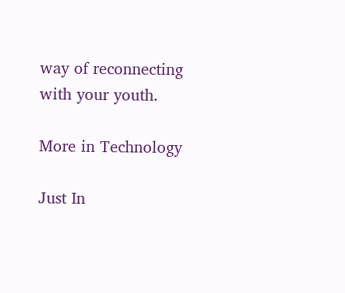way of reconnecting with your youth.

More in Technology

Just In